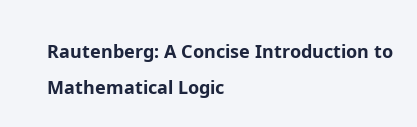Rautenberg: A Concise Introduction to Mathematical Logic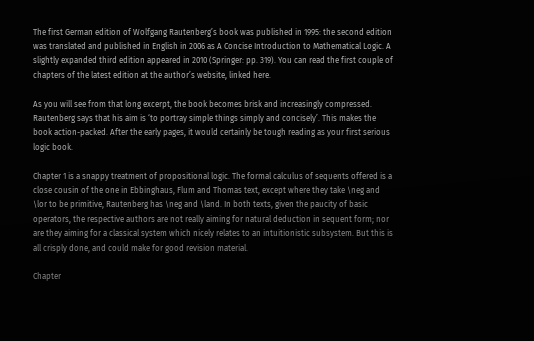The first German edition of Wolfgang Rautenberg’s book was published in 1995: the second edition was translated and published in English in 2006 as A Concise Introduction to Mathematical Logic. A slightly expanded third edition appeared in 2010 (Springer: pp. 319). You can read the first couple of chapters of the latest edition at the author’s website, linked here.

As you will see from that long excerpt, the book becomes brisk and increasingly compressed. Rautenberg says that his aim is ‘to portray simple things simply and concisely’. This makes the book action-packed. After the early pages, it would certainly be tough reading as your first serious logic book.

Chapter 1 is a snappy treatment of propositional logic. The formal calculus of sequents offered is a close cousin of the one in Ebbinghaus, Flum and Thomas text, except where they take \neg and \lor to be primitive, Rautenberg has \neg and \land. In both texts, given the paucity of basic operators, the respective authors are not really aiming for natural deduction in sequent form; nor are they aiming for a classical system which nicely relates to an intuitionistic subsystem. But this is all crisply done, and could make for good revision material.

Chapter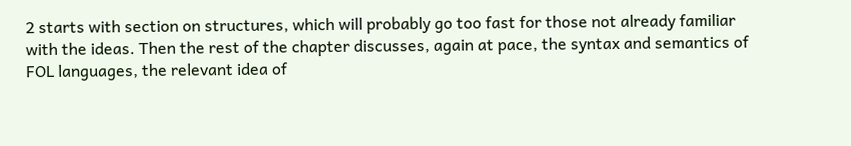2 starts with section on structures, which will probably go too fast for those not already familiar with the ideas. Then the rest of the chapter discusses, again at pace, the syntax and semantics of FOL languages, the relevant idea of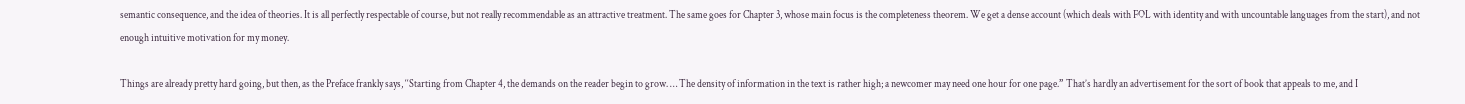semantic consequence, and the idea of theories. It is all perfectly respectable of course, but not really recommendable as an attractive treatment. The same goes for Chapter 3, whose main focus is the completeness theorem. We get a dense account (which deals with FOL with identity and with uncountable languages from the start), and not enough intuitive motivation for my money.

Things are already pretty hard going, but then, as the Preface frankly says, ‘‘Starting from Chapter 4, the demands on the reader begin to grow. … The density of information in the text is rather high; a newcomer may need one hour for one page.” That’s hardly an advertisement for the sort of book that appeals to me, and I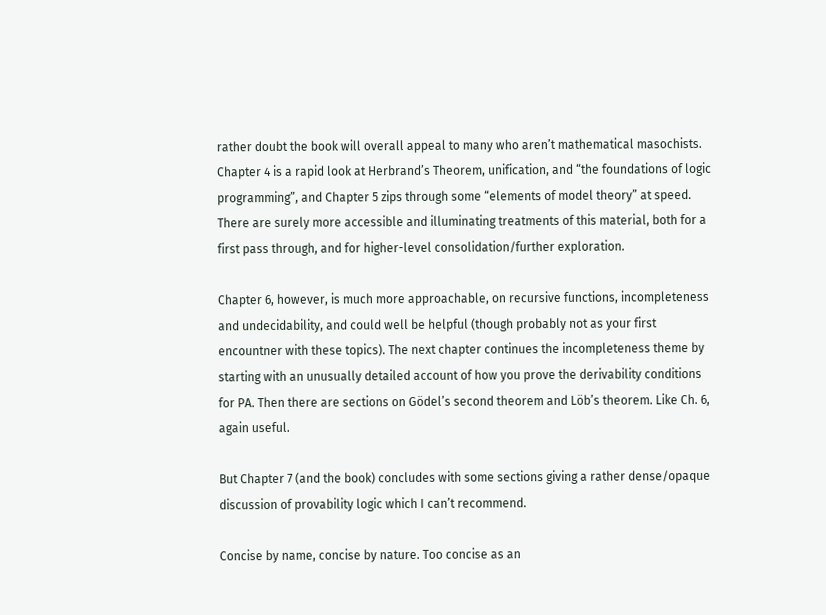rather doubt the book will overall appeal to many who aren’t mathematical masochists. Chapter 4 is a rapid look at Herbrand’s Theorem, unification, and “the foundations of logic programming”, and Chapter 5 zips through some “elements of model theory” at speed. There are surely more accessible and illuminating treatments of this material, both for a first pass through, and for higher-level consolidation/further exploration.

Chapter 6, however, is much more approachable, on recursive functions, incompleteness and undecidability, and could well be helpful (though probably not as your first encountner with these topics). The next chapter continues the incompleteness theme by starting with an unusually detailed account of how you prove the derivability conditions for PA. Then there are sections on Gödel’s second theorem and Löb’s theorem. Like Ch. 6, again useful.

But Chapter 7 (and the book) concludes with some sections giving a rather dense/opaque discussion of provability logic which I can’t recommend.

Concise by name, concise by nature. Too concise as an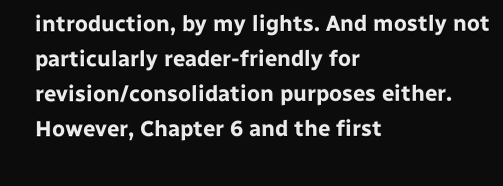introduction, by my lights. And mostly not particularly reader-friendly for revision/consolidation purposes either. However, Chapter 6 and the first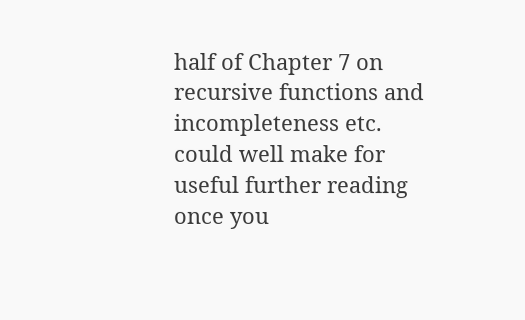half of Chapter 7 on recursive functions and incompleteness etc. could well make for useful further reading once you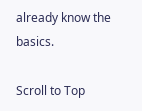already know the basics.

Scroll to Top